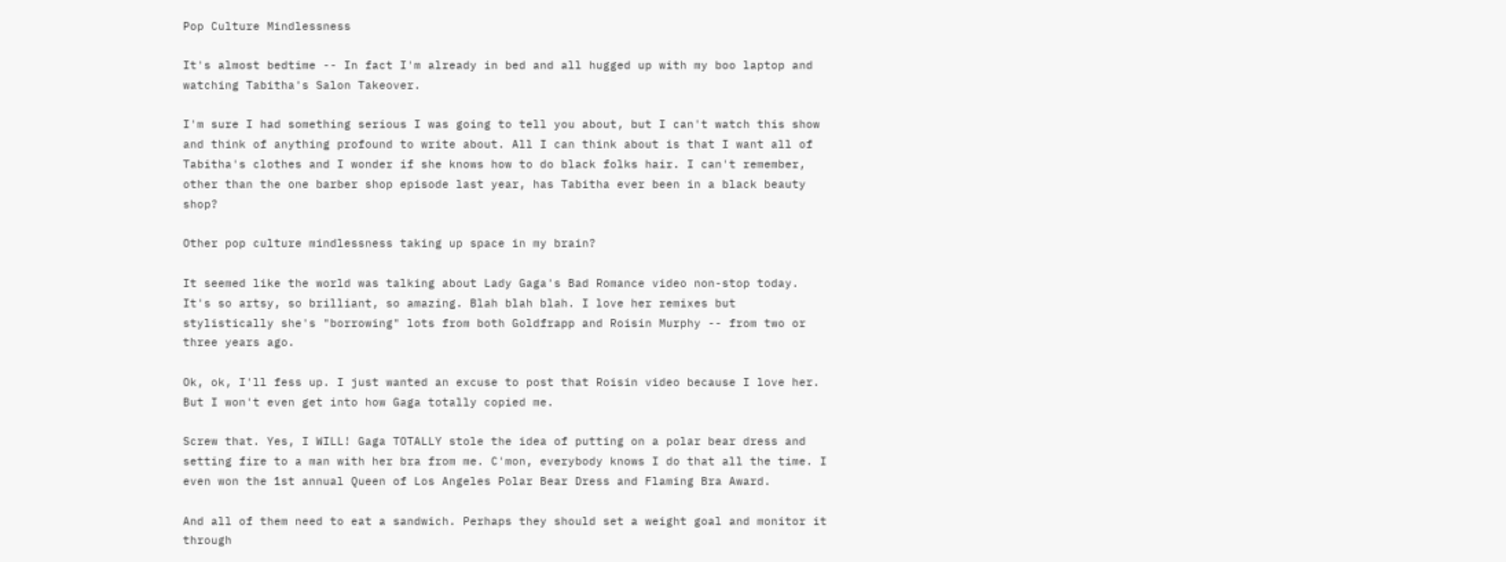Pop Culture Mindlessness

It's almost bedtime -- In fact I'm already in bed and all hugged up with my boo laptop and watching Tabitha's Salon Takeover.

I'm sure I had something serious I was going to tell you about, but I can't watch this show and think of anything profound to write about. All I can think about is that I want all of Tabitha's clothes and I wonder if she knows how to do black folks hair. I can't remember, other than the one barber shop episode last year, has Tabitha ever been in a black beauty shop?

Other pop culture mindlessness taking up space in my brain?

It seemed like the world was talking about Lady Gaga's Bad Romance video non-stop today. It's so artsy, so brilliant, so amazing. Blah blah blah. I love her remixes but stylistically she's "borrowing" lots from both Goldfrapp and Roisin Murphy -- from two or three years ago.

Ok, ok, I'll fess up. I just wanted an excuse to post that Roisin video because I love her. But I won't even get into how Gaga totally copied me.

Screw that. Yes, I WILL! Gaga TOTALLY stole the idea of putting on a polar bear dress and setting fire to a man with her bra from me. C'mon, everybody knows I do that all the time. I even won the 1st annual Queen of Los Angeles Polar Bear Dress and Flaming Bra Award.

And all of them need to eat a sandwich. Perhaps they should set a weight goal and monitor it through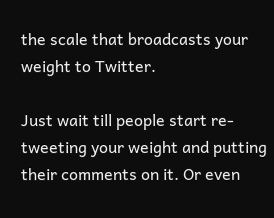the scale that broadcasts your weight to Twitter.

Just wait till people start re-tweeting your weight and putting their comments on it. Or even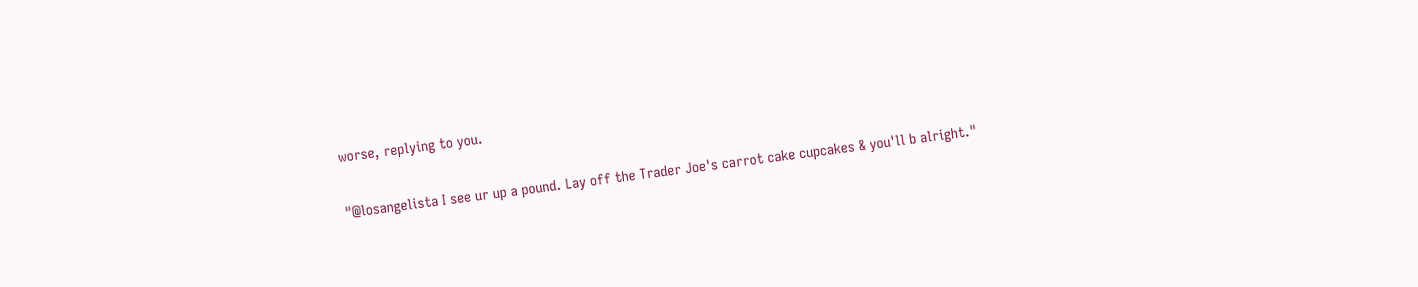worse, replying to you.

"@losangelista I see ur up a pound. Lay off the Trader Joe's carrot cake cupcakes & you'll b alright."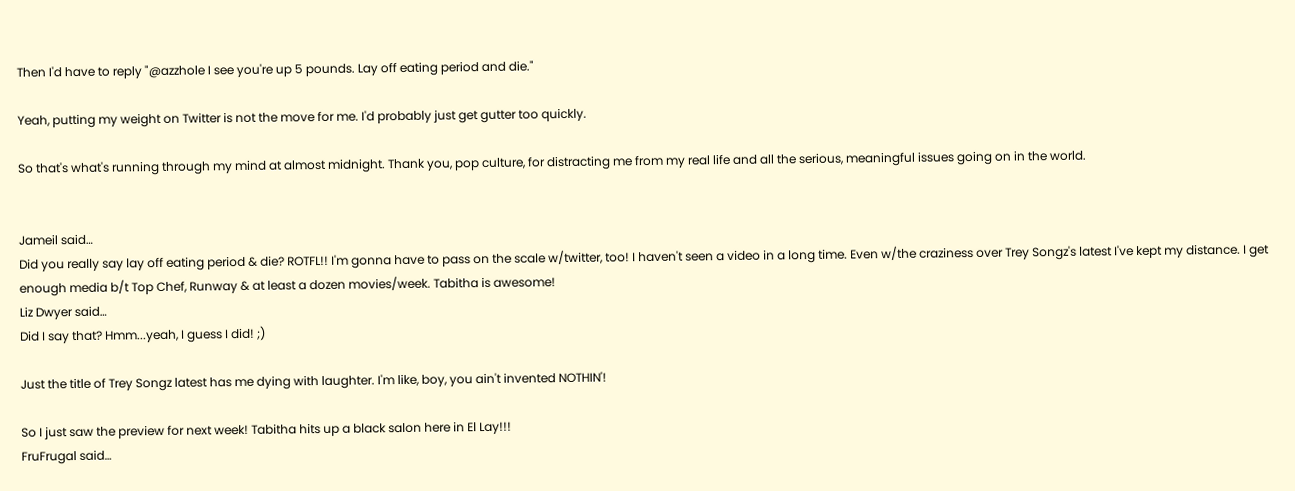Then I'd have to reply "@azzhole I see you're up 5 pounds. Lay off eating period and die."

Yeah, putting my weight on Twitter is not the move for me. I'd probably just get gutter too quickly.

So that's what's running through my mind at almost midnight. Thank you, pop culture, for distracting me from my real life and all the serious, meaningful issues going on in the world.


Jameil said…
Did you really say lay off eating period & die? ROTFL!! I'm gonna have to pass on the scale w/twitter, too! I haven't seen a video in a long time. Even w/the craziness over Trey Songz's latest I've kept my distance. I get enough media b/t Top Chef, Runway & at least a dozen movies/week. Tabitha is awesome!
Liz Dwyer said…
Did I say that? Hmm...yeah, I guess I did! ;)

Just the title of Trey Songz latest has me dying with laughter. I'm like, boy, you ain't invented NOTHIN'!

So I just saw the preview for next week! Tabitha hits up a black salon here in El Lay!!!
FruFrugal said…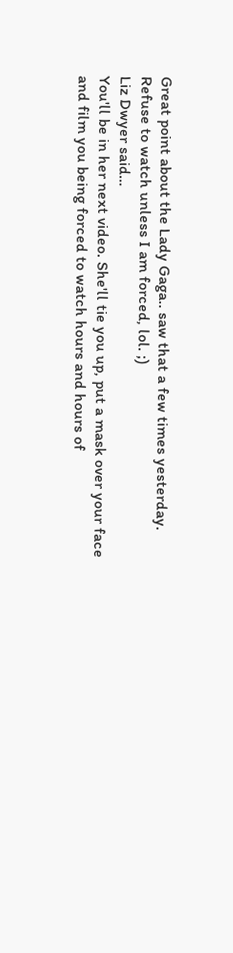Great point about the Lady Gaga.. saw that a few times yesterday. Refuse to watch unless I am forced, lol. ;)
Liz Dwyer said…
You'll be in her next video. She'll tie you up, put a mask over your face and film you being forced to watch hours and hours of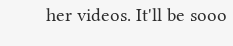her videos. It'll be sooo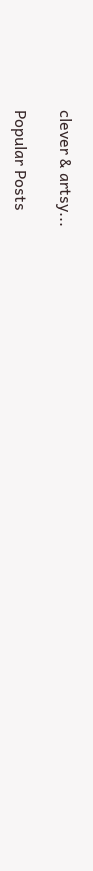clever & artsy...

Popular Posts